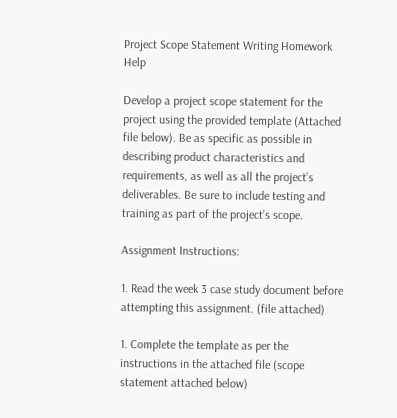Project Scope Statement Writing Homework Help

Develop a project scope statement for the project using the provided template (Attached file below). Be as specific as possible in describing product characteristics and requirements, as well as all the project’s deliverables. Be sure to include testing and training as part of the project’s scope.

Assignment Instructions:

1. Read the week 3 case study document before attempting this assignment. (file attached)

1. Complete the template as per the instructions in the attached file (scope statement attached below)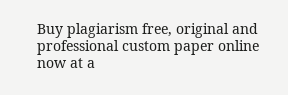Buy plagiarism free, original and professional custom paper online now at a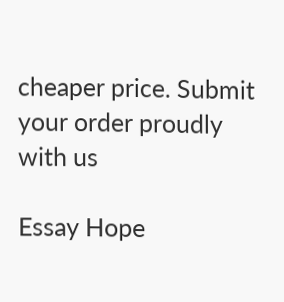cheaper price. Submit your order proudly with us

Essay Hope